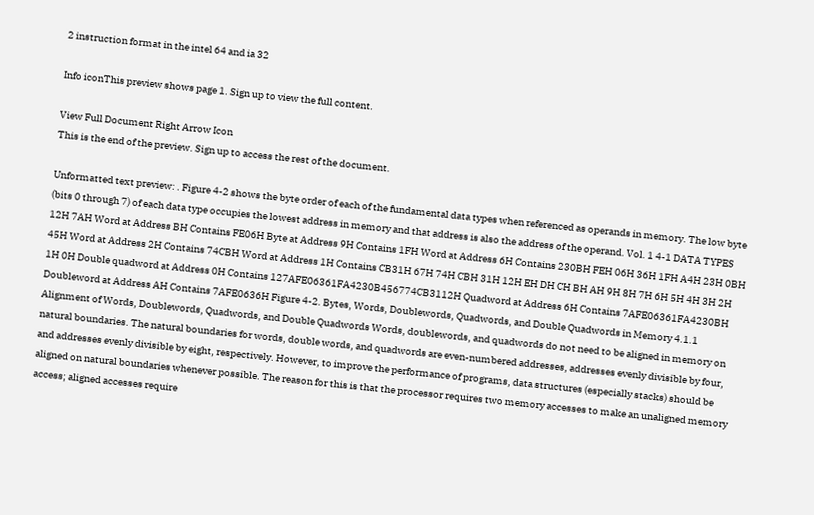2 instruction format in the intel 64 and ia 32

Info iconThis preview shows page 1. Sign up to view the full content.

View Full Document Right Arrow Icon
This is the end of the preview. Sign up to access the rest of the document.

Unformatted text preview: . Figure 4-2 shows the byte order of each of the fundamental data types when referenced as operands in memory. The low byte (bits 0 through 7) of each data type occupies the lowest address in memory and that address is also the address of the operand. Vol. 1 4-1 DATA TYPES 12H 7AH Word at Address BH Contains FE06H Byte at Address 9H Contains 1FH Word at Address 6H Contains 230BH FEH 06H 36H 1FH A4H 23H 0BH 45H Word at Address 2H Contains 74CBH Word at Address 1H Contains CB31H 67H 74H CBH 31H 12H EH DH CH BH AH 9H 8H 7H 6H 5H 4H 3H 2H 1H 0H Double quadword at Address 0H Contains 127AFE06361FA4230B456774CB3112H Quadword at Address 6H Contains 7AFE06361FA4230BH Doubleword at Address AH Contains 7AFE0636H Figure 4-2. Bytes, Words, Doublewords, Quadwords, and Double Quadwords in Memory 4.1.1 Alignment of Words, Doublewords, Quadwords, and Double Quadwords Words, doublewords, and quadwords do not need to be aligned in memory on natural boundaries. The natural boundaries for words, double words, and quadwords are even-numbered addresses, addresses evenly divisible by four, and addresses evenly divisible by eight, respectively. However, to improve the performance of programs, data structures (especially stacks) should be aligned on natural boundaries whenever possible. The reason for this is that the processor requires two memory accesses to make an unaligned memory access; aligned accesses require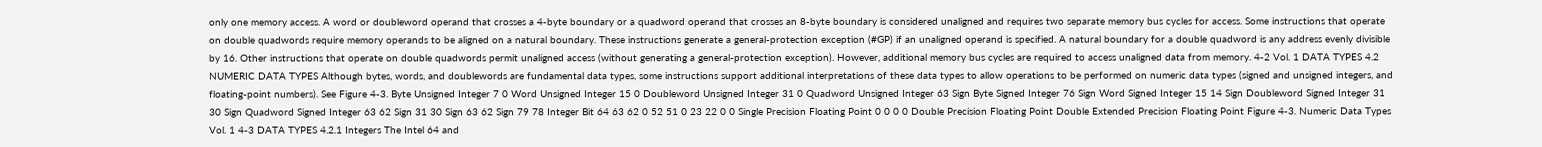only one memory access. A word or doubleword operand that crosses a 4-byte boundary or a quadword operand that crosses an 8-byte boundary is considered unaligned and requires two separate memory bus cycles for access. Some instructions that operate on double quadwords require memory operands to be aligned on a natural boundary. These instructions generate a general-protection exception (#GP) if an unaligned operand is specified. A natural boundary for a double quadword is any address evenly divisible by 16. Other instructions that operate on double quadwords permit unaligned access (without generating a general-protection exception). However, additional memory bus cycles are required to access unaligned data from memory. 4-2 Vol. 1 DATA TYPES 4.2 NUMERIC DATA TYPES Although bytes, words, and doublewords are fundamental data types, some instructions support additional interpretations of these data types to allow operations to be performed on numeric data types (signed and unsigned integers, and floating-point numbers). See Figure 4-3. Byte Unsigned Integer 7 0 Word Unsigned Integer 15 0 Doubleword Unsigned Integer 31 0 Quadword Unsigned Integer 63 Sign Byte Signed Integer 76 Sign Word Signed Integer 15 14 Sign Doubleword Signed Integer 31 30 Sign Quadword Signed Integer 63 62 Sign 31 30 Sign 63 62 Sign 79 78 Integer Bit 64 63 62 0 52 51 0 23 22 0 0 Single Precision Floating Point 0 0 0 0 Double Precision Floating Point Double Extended Precision Floating Point Figure 4-3. Numeric Data Types Vol. 1 4-3 DATA TYPES 4.2.1 Integers The Intel 64 and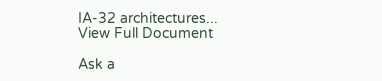IA-32 architectures...
View Full Document

Ask a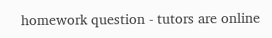homework question - tutors are online